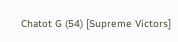Chatot G (54) [Supreme Victors]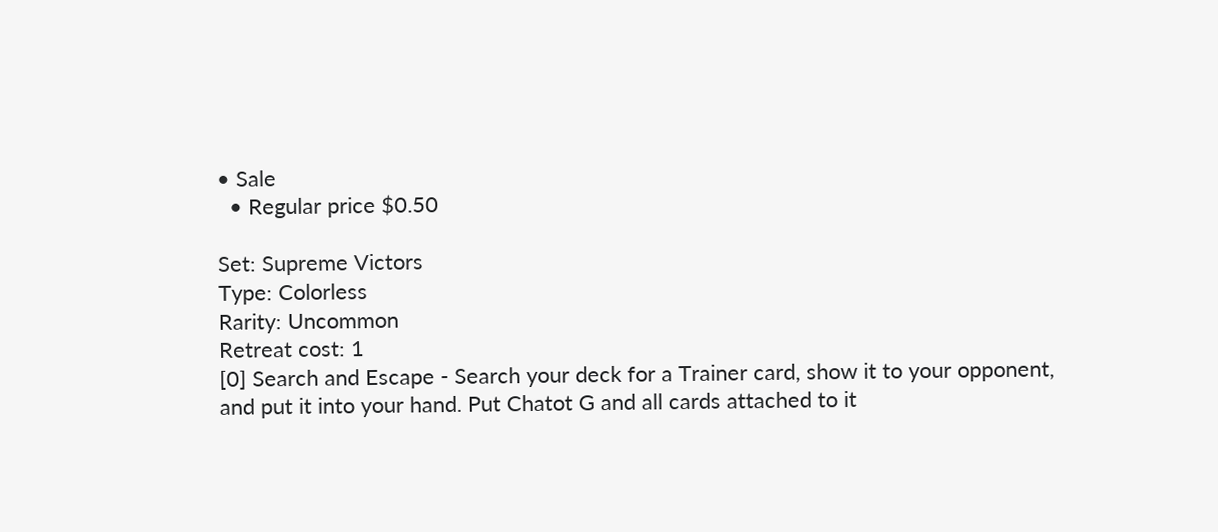• Sale
  • Regular price $0.50

Set: Supreme Victors
Type: Colorless
Rarity: Uncommon
Retreat cost: 1
[0] Search and Escape - Search your deck for a Trainer card, show it to your opponent, and put it into your hand. Put Chatot G and all cards attached to it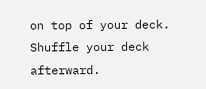on top of your deck. Shuffle your deck afterward.